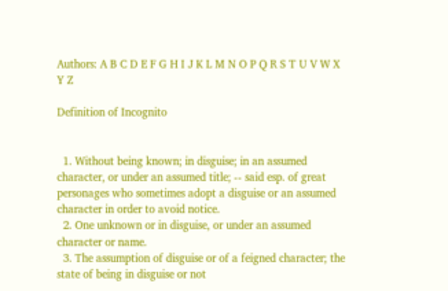Authors: A B C D E F G H I J K L M N O P Q R S T U V W X Y Z

Definition of Incognito


  1. Without being known; in disguise; in an assumed character, or under an assumed title; -- said esp. of great personages who sometimes adopt a disguise or an assumed character in order to avoid notice.
  2. One unknown or in disguise, or under an assumed character or name.
  3. The assumption of disguise or of a feigned character; the state of being in disguise or not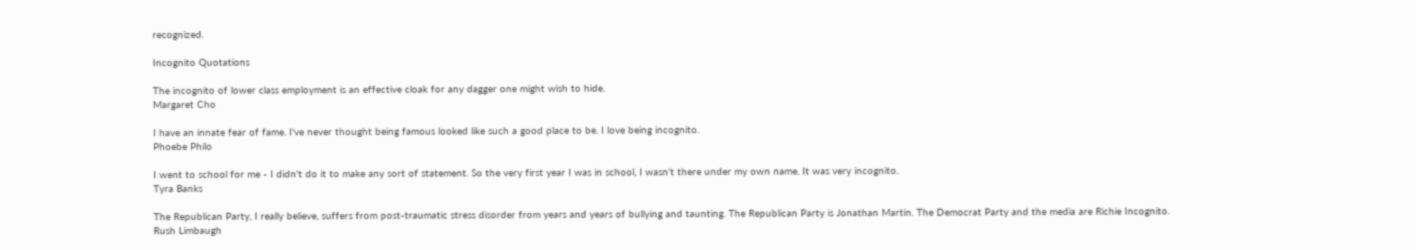recognized.

Incognito Quotations

The incognito of lower class employment is an effective cloak for any dagger one might wish to hide.
Margaret Cho

I have an innate fear of fame. I've never thought being famous looked like such a good place to be. I love being incognito.
Phoebe Philo

I went to school for me - I didn't do it to make any sort of statement. So the very first year I was in school, I wasn't there under my own name. It was very incognito.
Tyra Banks

The Republican Party, I really believe, suffers from post-traumatic stress disorder from years and years of bullying and taunting. The Republican Party is Jonathan Martin. The Democrat Party and the media are Richie Incognito.
Rush Limbaugh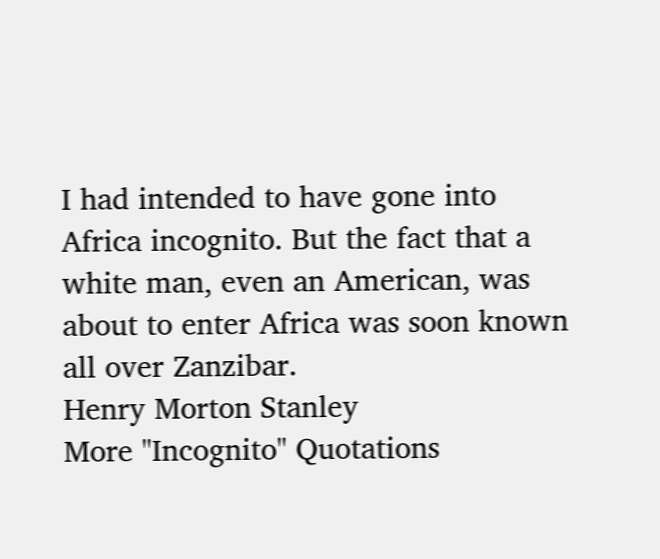I had intended to have gone into Africa incognito. But the fact that a white man, even an American, was about to enter Africa was soon known all over Zanzibar.
Henry Morton Stanley
More "Incognito" Quotations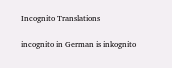Incognito Translations

incognito in German is inkognito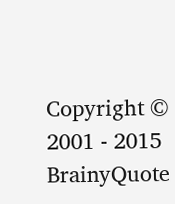Copyright © 2001 - 2015 BrainyQuote